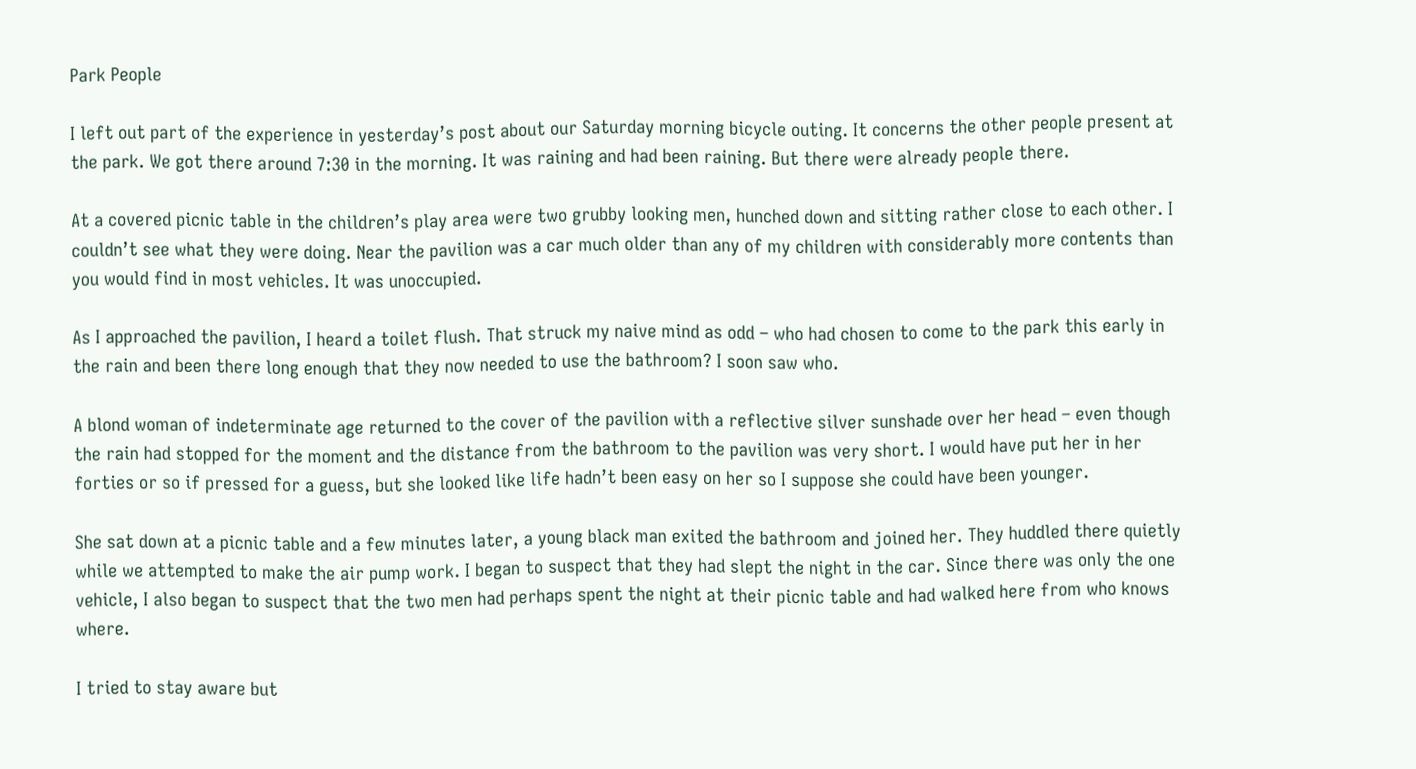Park People

I left out part of the experience in yesterday’s post about our Saturday morning bicycle outing. It concerns the other people present at the park. We got there around 7:30 in the morning. It was raining and had been raining. But there were already people there.

At a covered picnic table in the children’s play area were two grubby looking men, hunched down and sitting rather close to each other. I couldn’t see what they were doing. Near the pavilion was a car much older than any of my children with considerably more contents than you would find in most vehicles. It was unoccupied.

As I approached the pavilion, I heard a toilet flush. That struck my naive mind as odd – who had chosen to come to the park this early in the rain and been there long enough that they now needed to use the bathroom? I soon saw who.

A blond woman of indeterminate age returned to the cover of the pavilion with a reflective silver sunshade over her head – even though the rain had stopped for the moment and the distance from the bathroom to the pavilion was very short. I would have put her in her forties or so if pressed for a guess, but she looked like life hadn’t been easy on her so I suppose she could have been younger.

She sat down at a picnic table and a few minutes later, a young black man exited the bathroom and joined her. They huddled there quietly while we attempted to make the air pump work. I began to suspect that they had slept the night in the car. Since there was only the one vehicle, I also began to suspect that the two men had perhaps spent the night at their picnic table and had walked here from who knows where.

I tried to stay aware but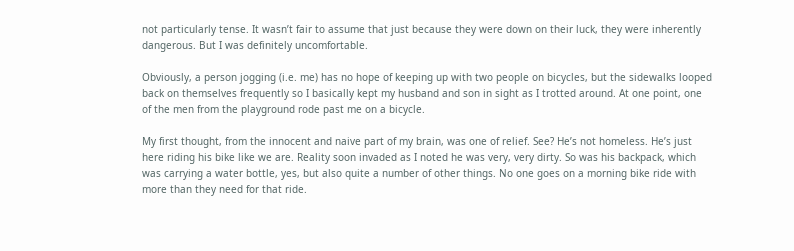not particularly tense. It wasn’t fair to assume that just because they were down on their luck, they were inherently dangerous. But I was definitely uncomfortable.

Obviously, a person jogging (i.e. me) has no hope of keeping up with two people on bicycles, but the sidewalks looped back on themselves frequently so I basically kept my husband and son in sight as I trotted around. At one point, one of the men from the playground rode past me on a bicycle.

My first thought, from the innocent and naive part of my brain, was one of relief. See? He’s not homeless. He’s just here riding his bike like we are. Reality soon invaded as I noted he was very, very dirty. So was his backpack, which was carrying a water bottle, yes, but also quite a number of other things. No one goes on a morning bike ride with more than they need for that ride.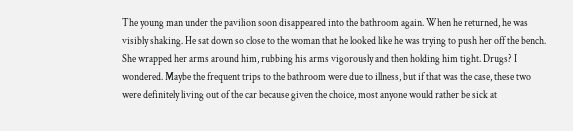The young man under the pavilion soon disappeared into the bathroom again. When he returned, he was visibly shaking. He sat down so close to the woman that he looked like he was trying to push her off the bench. She wrapped her arms around him, rubbing his arms vigorously and then holding him tight. Drugs? I wondered. Maybe the frequent trips to the bathroom were due to illness, but if that was the case, these two were definitely living out of the car because given the choice, most anyone would rather be sick at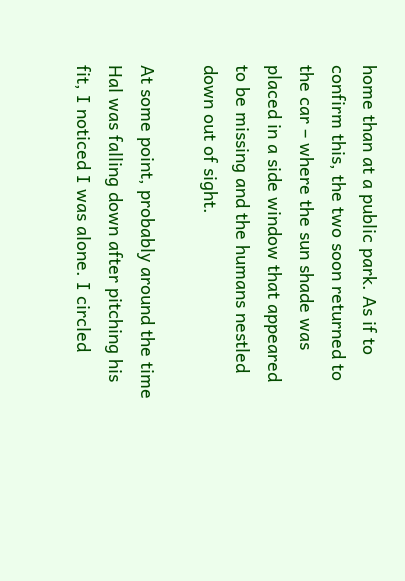home than at a public park. As if to confirm this, the two soon returned to the car – where the sun shade was placed in a side window that appeared to be missing and the humans nestled down out of sight.

At some point, probably around the time Hal was falling down after pitching his fit, I noticed I was alone. I circled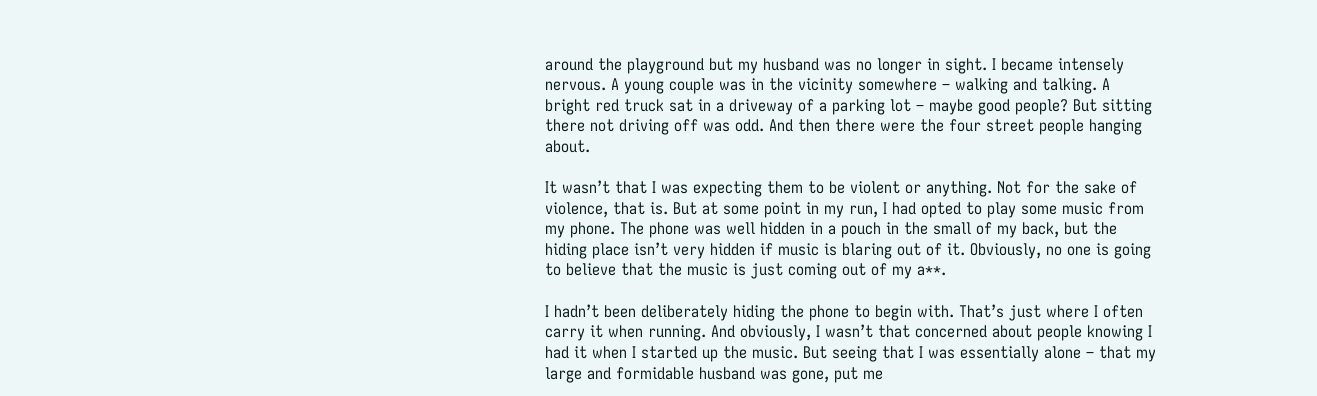around the playground but my husband was no longer in sight. I became intensely nervous. A young couple was in the vicinity somewhere – walking and talking. A bright red truck sat in a driveway of a parking lot – maybe good people? But sitting there not driving off was odd. And then there were the four street people hanging about.

It wasn’t that I was expecting them to be violent or anything. Not for the sake of violence, that is. But at some point in my run, I had opted to play some music from my phone. The phone was well hidden in a pouch in the small of my back, but the hiding place isn’t very hidden if music is blaring out of it. Obviously, no one is going to believe that the music is just coming out of my a**.

I hadn’t been deliberately hiding the phone to begin with. That’s just where I often carry it when running. And obviously, I wasn’t that concerned about people knowing I had it when I started up the music. But seeing that I was essentially alone – that my large and formidable husband was gone, put me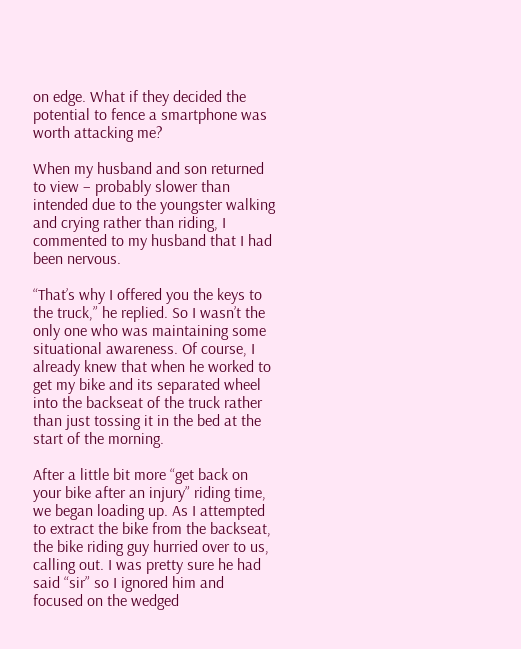on edge. What if they decided the potential to fence a smartphone was worth attacking me?

When my husband and son returned to view – probably slower than intended due to the youngster walking and crying rather than riding, I commented to my husband that I had been nervous.

“That’s why I offered you the keys to the truck,” he replied. So I wasn’t the only one who was maintaining some situational awareness. Of course, I already knew that when he worked to get my bike and its separated wheel into the backseat of the truck rather than just tossing it in the bed at the start of the morning.

After a little bit more “get back on your bike after an injury” riding time, we began loading up. As I attempted to extract the bike from the backseat, the bike riding guy hurried over to us, calling out. I was pretty sure he had said “sir” so I ignored him and focused on the wedged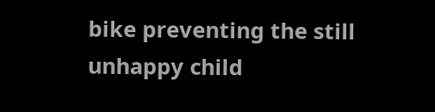bike preventing the still unhappy child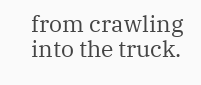from crawling into the truck.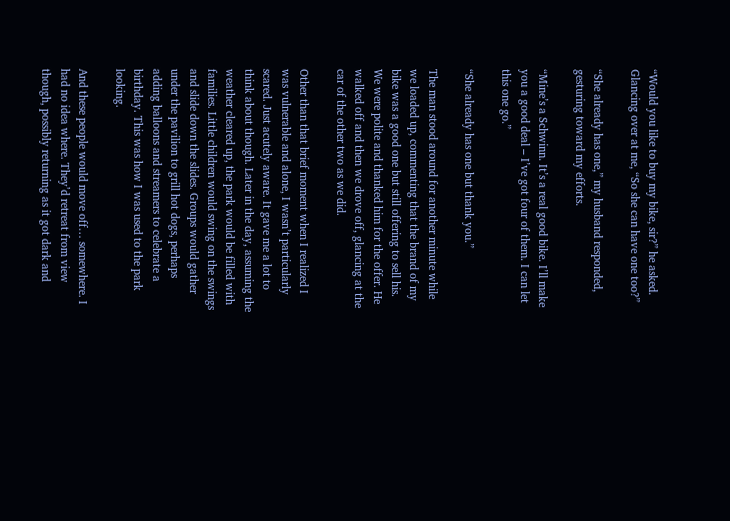“Would you like to buy my bike, sir?” he asked. Glancing over at me, “So she can have one too?”

“She already has one,” my husband responded, gesturing toward my efforts.

“Mine’s a Schwinn. It’s a real good bike. I’ll make you a good deal – I’ve got four of them. I can let this one go.”

“She already has one but thank you.”

The man stood around for another minute while we loaded up, commenting that the brand of my bike was a good one but still offering to sell his. We were polite and thanked him for the offer. He walked off and then we drove off, glancing at the car of the other two as we did.

Other than that brief moment when I realized I was vulnerable and alone, I wasn’t particularly scared. Just acutely aware. It gave me a lot to think about though. Later in the day, assuming the weather cleared up, the park would be filled with families. Little children would swing on the swings and slide down the slides. Groups would gather under the pavilion to grill hot dogs, perhaps adding balloons and streamers to celebrate a birthday. This was how I was used to the park looking.

And these people would move off… somewhere. I had no idea where. They’d retreat from view though, possibly returning as it got dark and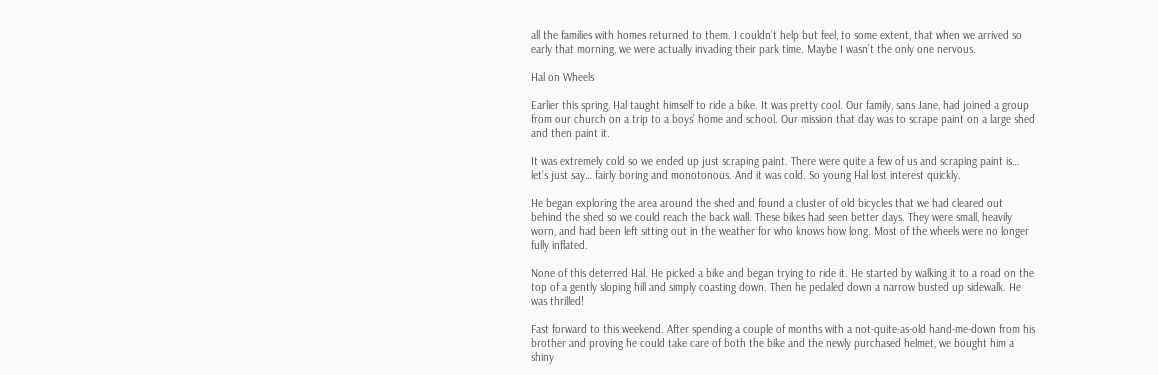all the families with homes returned to them. I couldn’t help but feel, to some extent, that when we arrived so early that morning, we were actually invading their park time. Maybe I wasn’t the only one nervous.

Hal on Wheels

Earlier this spring, Hal taught himself to ride a bike. It was pretty cool. Our family, sans Jane, had joined a group from our church on a trip to a boys’ home and school. Our mission that day was to scrape paint on a large shed and then paint it.

It was extremely cold so we ended up just scraping paint. There were quite a few of us and scraping paint is… let’s just say… fairly boring and monotonous. And it was cold. So young Hal lost interest quickly.

He began exploring the area around the shed and found a cluster of old bicycles that we had cleared out behind the shed so we could reach the back wall. These bikes had seen better days. They were small, heavily worn, and had been left sitting out in the weather for who knows how long. Most of the wheels were no longer fully inflated.

None of this deterred Hal. He picked a bike and began trying to ride it. He started by walking it to a road on the top of a gently sloping hill and simply coasting down. Then he pedaled down a narrow busted up sidewalk. He was thrilled!

Fast forward to this weekend. After spending a couple of months with a not-quite-as-old hand-me-down from his brother and proving he could take care of both the bike and the newly purchased helmet, we bought him a shiny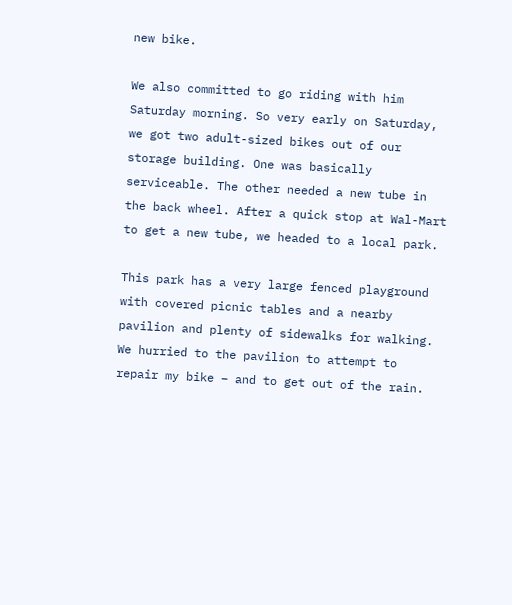new bike.

We also committed to go riding with him Saturday morning. So very early on Saturday, we got two adult-sized bikes out of our storage building. One was basically serviceable. The other needed a new tube in the back wheel. After a quick stop at Wal-Mart to get a new tube, we headed to a local park.

This park has a very large fenced playground with covered picnic tables and a nearby pavilion and plenty of sidewalks for walking. We hurried to the pavilion to attempt to repair my bike – and to get out of the rain.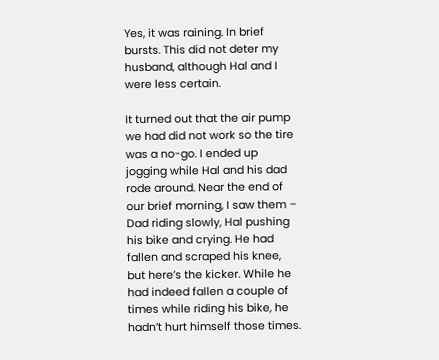Yes, it was raining. In brief bursts. This did not deter my husband, although Hal and I were less certain.

It turned out that the air pump we had did not work so the tire was a no-go. I ended up jogging while Hal and his dad rode around. Near the end of our brief morning, I saw them – Dad riding slowly, Hal pushing his bike and crying. He had fallen and scraped his knee, but here’s the kicker. While he had indeed fallen a couple of times while riding his bike, he hadn’t hurt himself those times.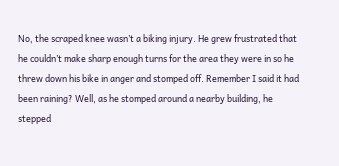No, the scraped knee wasn’t a biking injury. He grew frustrated that he couldn’t make sharp enough turns for the area they were in so he threw down his bike in anger and stomped off. Remember I said it had been raining? Well, as he stomped around a nearby building, he stepped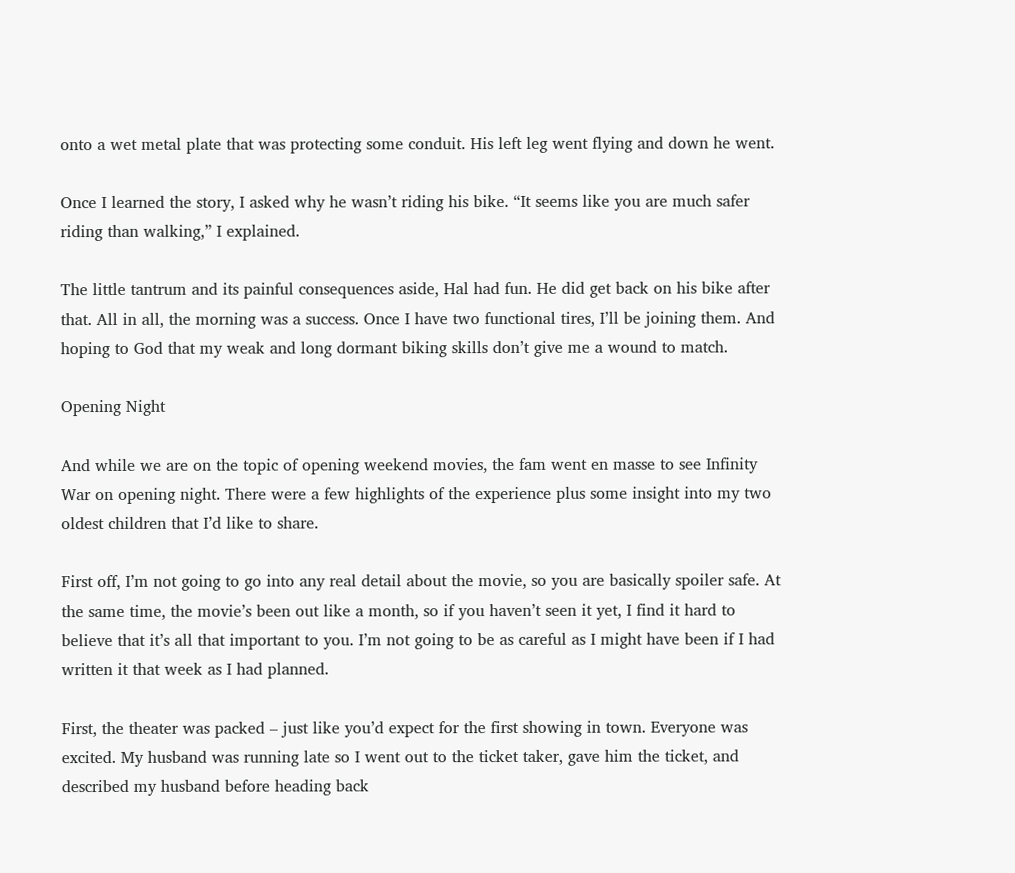onto a wet metal plate that was protecting some conduit. His left leg went flying and down he went.

Once I learned the story, I asked why he wasn’t riding his bike. “It seems like you are much safer riding than walking,” I explained.

The little tantrum and its painful consequences aside, Hal had fun. He did get back on his bike after that. All in all, the morning was a success. Once I have two functional tires, I’ll be joining them. And hoping to God that my weak and long dormant biking skills don’t give me a wound to match.

Opening Night

And while we are on the topic of opening weekend movies, the fam went en masse to see Infinity War on opening night. There were a few highlights of the experience plus some insight into my two oldest children that I’d like to share.

First off, I’m not going to go into any real detail about the movie, so you are basically spoiler safe. At the same time, the movie’s been out like a month, so if you haven’t seen it yet, I find it hard to believe that it’s all that important to you. I’m not going to be as careful as I might have been if I had written it that week as I had planned.

First, the theater was packed – just like you’d expect for the first showing in town. Everyone was excited. My husband was running late so I went out to the ticket taker, gave him the ticket, and described my husband before heading back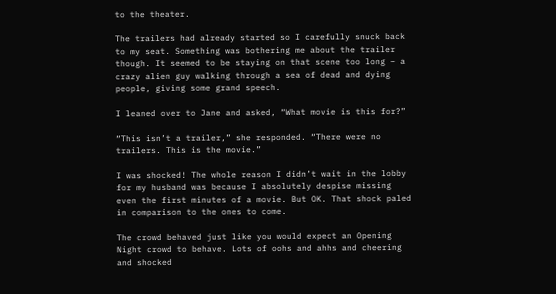to the theater.

The trailers had already started so I carefully snuck back to my seat. Something was bothering me about the trailer though. It seemed to be staying on that scene too long – a crazy alien guy walking through a sea of dead and dying people, giving some grand speech.

I leaned over to Jane and asked, “What movie is this for?”

“This isn’t a trailer,” she responded. “There were no trailers. This is the movie.”

I was shocked! The whole reason I didn’t wait in the lobby for my husband was because I absolutely despise missing even the first minutes of a movie. But OK. That shock paled in comparison to the ones to come.

The crowd behaved just like you would expect an Opening Night crowd to behave. Lots of oohs and ahhs and cheering and shocked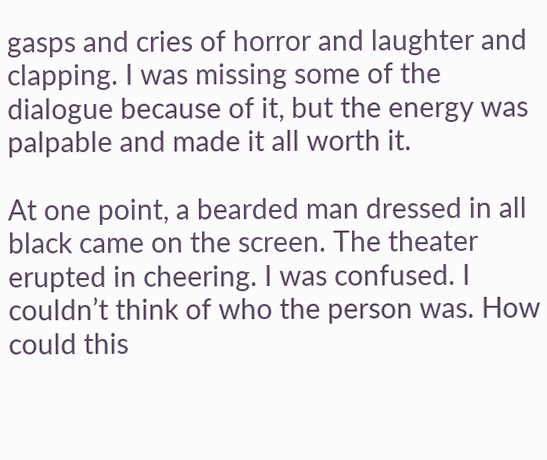gasps and cries of horror and laughter and clapping. I was missing some of the dialogue because of it, but the energy was palpable and made it all worth it.

At one point, a bearded man dressed in all black came on the screen. The theater erupted in cheering. I was confused. I couldn’t think of who the person was. How could this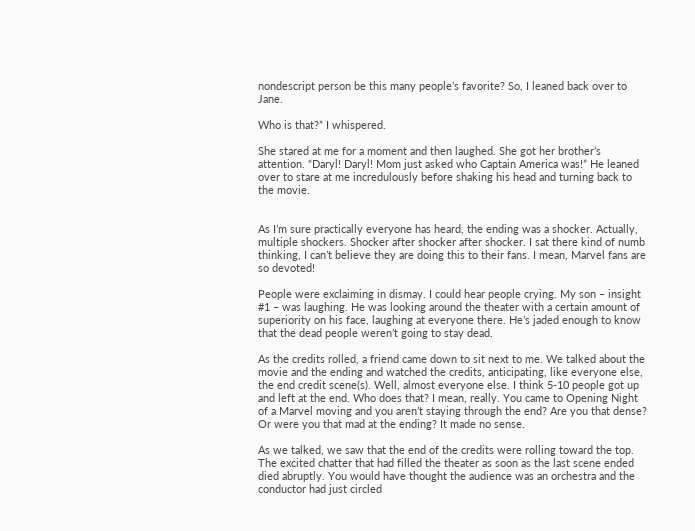nondescript person be this many people’s favorite? So, I leaned back over to Jane.

Who is that?” I whispered.

She stared at me for a moment and then laughed. She got her brother’s attention. “Daryl! Daryl! Mom just asked who Captain America was!” He leaned over to stare at me incredulously before shaking his head and turning back to the movie.


As I’m sure practically everyone has heard, the ending was a shocker. Actually, multiple shockers. Shocker after shocker after shocker. I sat there kind of numb thinking, I can’t believe they are doing this to their fans. I mean, Marvel fans are so devoted!

People were exclaiming in dismay. I could hear people crying. My son – insight #1 – was laughing. He was looking around the theater with a certain amount of superiority on his face, laughing at everyone there. He’s jaded enough to know that the dead people weren’t going to stay dead.

As the credits rolled, a friend came down to sit next to me. We talked about the movie and the ending and watched the credits, anticipating, like everyone else, the end credit scene(s). Well, almost everyone else. I think 5-10 people got up and left at the end. Who does that? I mean, really. You came to Opening Night of a Marvel moving and you aren’t staying through the end? Are you that dense? Or were you that mad at the ending? It made no sense.

As we talked, we saw that the end of the credits were rolling toward the top. The excited chatter that had filled the theater as soon as the last scene ended died abruptly. You would have thought the audience was an orchestra and the conductor had just circled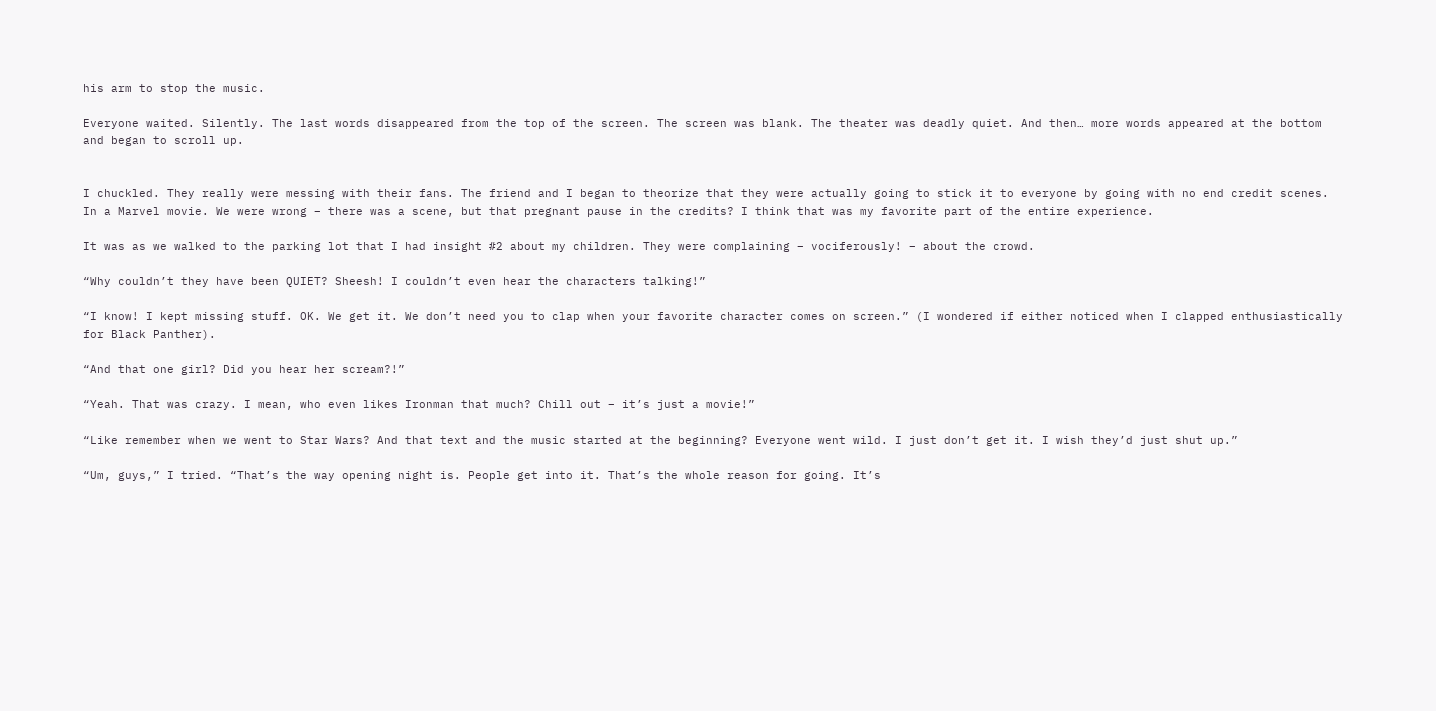his arm to stop the music.

Everyone waited. Silently. The last words disappeared from the top of the screen. The screen was blank. The theater was deadly quiet. And then… more words appeared at the bottom and began to scroll up.


I chuckled. They really were messing with their fans. The friend and I began to theorize that they were actually going to stick it to everyone by going with no end credit scenes. In a Marvel movie. We were wrong – there was a scene, but that pregnant pause in the credits? I think that was my favorite part of the entire experience.

It was as we walked to the parking lot that I had insight #2 about my children. They were complaining – vociferously! – about the crowd.

“Why couldn’t they have been QUIET? Sheesh! I couldn’t even hear the characters talking!”

“I know! I kept missing stuff. OK. We get it. We don’t need you to clap when your favorite character comes on screen.” (I wondered if either noticed when I clapped enthusiastically for Black Panther).

“And that one girl? Did you hear her scream?!”

“Yeah. That was crazy. I mean, who even likes Ironman that much? Chill out – it’s just a movie!”

“Like remember when we went to Star Wars? And that text and the music started at the beginning? Everyone went wild. I just don’t get it. I wish they’d just shut up.”

“Um, guys,” I tried. “That’s the way opening night is. People get into it. That’s the whole reason for going. It’s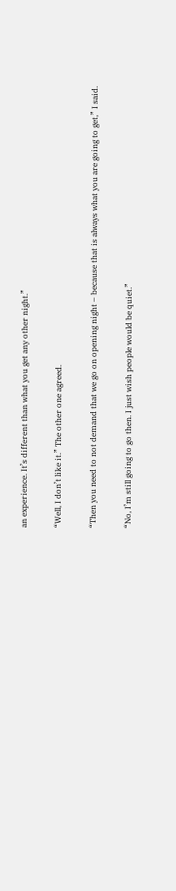an experience. It’s different than what you get any other night.”

“Well, I don’t like it.” The other one agreed.

“Then you need to not demand that we go on opening night – because that is always what you are going to get,” I said.

“No, I’m still going to go then. I just wish people would be quiet.”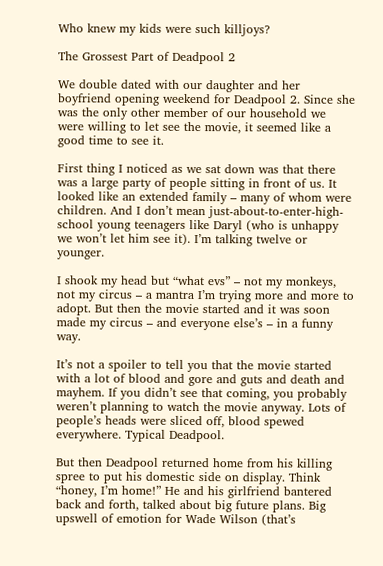Who knew my kids were such killjoys?

The Grossest Part of Deadpool 2

We double dated with our daughter and her boyfriend opening weekend for Deadpool 2. Since she was the only other member of our household we were willing to let see the movie, it seemed like a good time to see it.

First thing I noticed as we sat down was that there was a large party of people sitting in front of us. It looked like an extended family – many of whom were children. And I don’t mean just-about-to-enter-high-school young teenagers like Daryl (who is unhappy we won’t let him see it). I’m talking twelve or younger.

I shook my head but “what evs” – not my monkeys, not my circus – a mantra I’m trying more and more to adopt. But then the movie started and it was soon made my circus – and everyone else’s – in a funny way.

It’s not a spoiler to tell you that the movie started with a lot of blood and gore and guts and death and mayhem. If you didn’t see that coming, you probably weren’t planning to watch the movie anyway. Lots of people’s heads were sliced off, blood spewed everywhere. Typical Deadpool.

But then Deadpool returned home from his killing spree to put his domestic side on display. Think “honey, I’m home!” He and his girlfriend bantered back and forth, talked about big future plans. Big upswell of emotion for Wade Wilson (that’s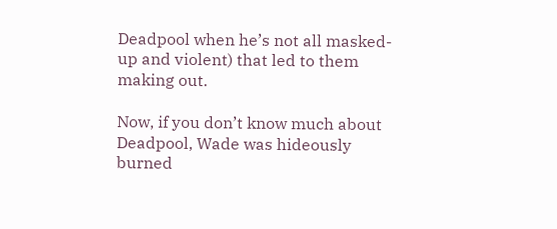Deadpool when he’s not all masked-up and violent) that led to them making out.

Now, if you don’t know much about Deadpool, Wade was hideously burned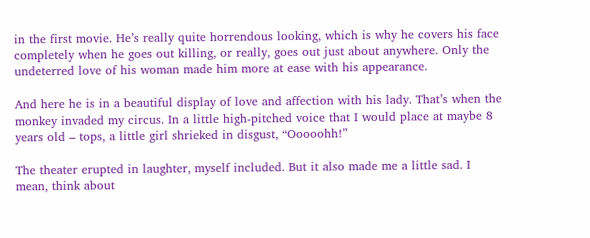in the first movie. He’s really quite horrendous looking, which is why he covers his face completely when he goes out killing, or really, goes out just about anywhere. Only the undeterred love of his woman made him more at ease with his appearance.

And here he is in a beautiful display of love and affection with his lady. That’s when the monkey invaded my circus. In a little high-pitched voice that I would place at maybe 8 years old – tops, a little girl shrieked in disgust, “Ooooohh!”

The theater erupted in laughter, myself included. But it also made me a little sad. I mean, think about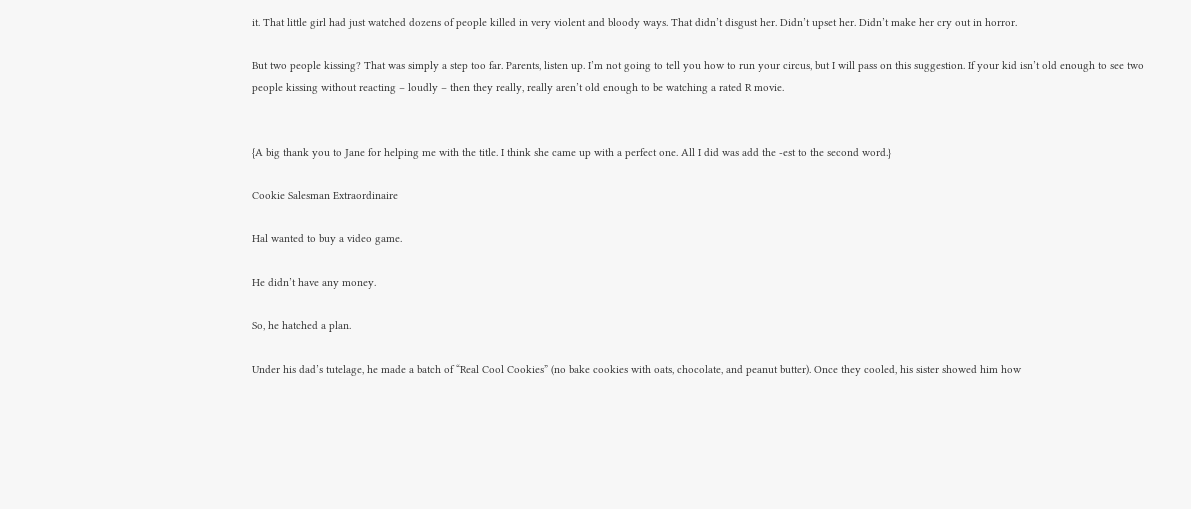it. That little girl had just watched dozens of people killed in very violent and bloody ways. That didn’t disgust her. Didn’t upset her. Didn’t make her cry out in horror.

But two people kissing? That was simply a step too far. Parents, listen up. I’m not going to tell you how to run your circus, but I will pass on this suggestion. If your kid isn’t old enough to see two people kissing without reacting – loudly – then they really, really aren’t old enough to be watching a rated R movie.


{A big thank you to Jane for helping me with the title. I think she came up with a perfect one. All I did was add the -est to the second word.}

Cookie Salesman Extraordinaire

Hal wanted to buy a video game.

He didn’t have any money.

So, he hatched a plan.

Under his dad’s tutelage, he made a batch of “Real Cool Cookies” (no bake cookies with oats, chocolate, and peanut butter). Once they cooled, his sister showed him how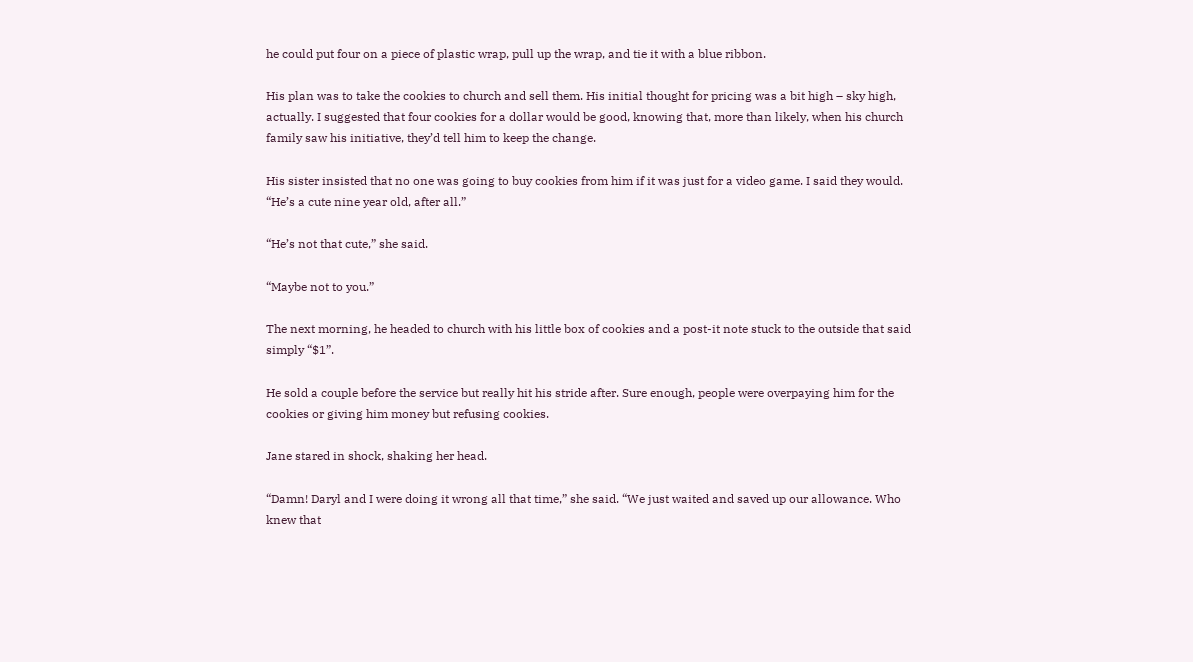he could put four on a piece of plastic wrap, pull up the wrap, and tie it with a blue ribbon.

His plan was to take the cookies to church and sell them. His initial thought for pricing was a bit high – sky high, actually. I suggested that four cookies for a dollar would be good, knowing that, more than likely, when his church family saw his initiative, they’d tell him to keep the change.

His sister insisted that no one was going to buy cookies from him if it was just for a video game. I said they would. “He’s a cute nine year old, after all.”

“He’s not that cute,” she said.

“Maybe not to you.”

The next morning, he headed to church with his little box of cookies and a post-it note stuck to the outside that said simply “$1”.

He sold a couple before the service but really hit his stride after. Sure enough, people were overpaying him for the cookies or giving him money but refusing cookies.

Jane stared in shock, shaking her head.

“Damn! Daryl and I were doing it wrong all that time,” she said. “We just waited and saved up our allowance. Who knew that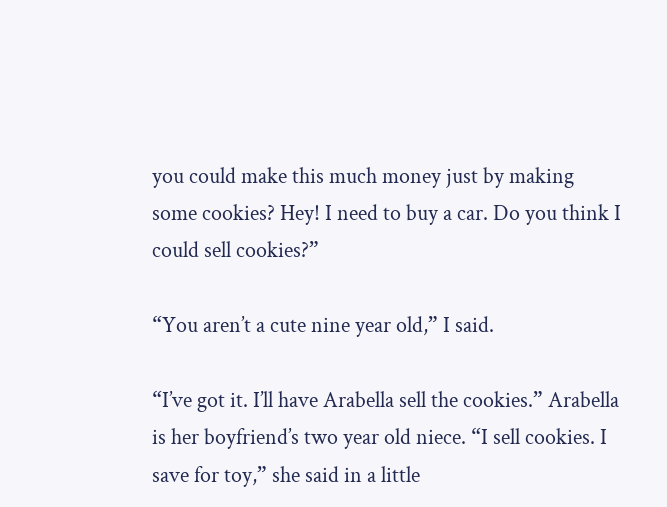you could make this much money just by making some cookies? Hey! I need to buy a car. Do you think I could sell cookies?”

“You aren’t a cute nine year old,” I said.

“I’ve got it. I’ll have Arabella sell the cookies.” Arabella is her boyfriend’s two year old niece. “I sell cookies. I save for toy,” she said in a little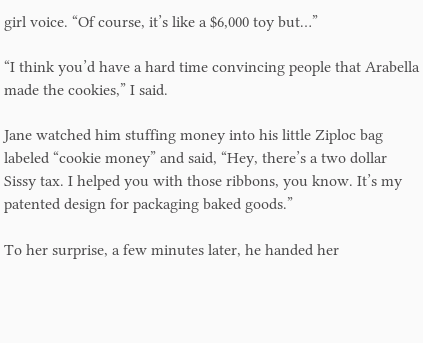girl voice. “Of course, it’s like a $6,000 toy but…”

“I think you’d have a hard time convincing people that Arabella made the cookies,” I said.

Jane watched him stuffing money into his little Ziploc bag labeled “cookie money” and said, “Hey, there’s a two dollar Sissy tax. I helped you with those ribbons, you know. It’s my patented design for packaging baked goods.”

To her surprise, a few minutes later, he handed her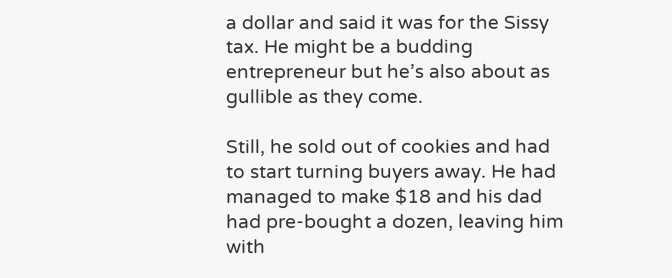a dollar and said it was for the Sissy tax. He might be a budding entrepreneur but he’s also about as gullible as they come.

Still, he sold out of cookies and had to start turning buyers away. He had managed to make $18 and his dad had pre-bought a dozen, leaving him with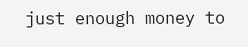just enough money to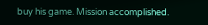buy his game. Mission accomplished.